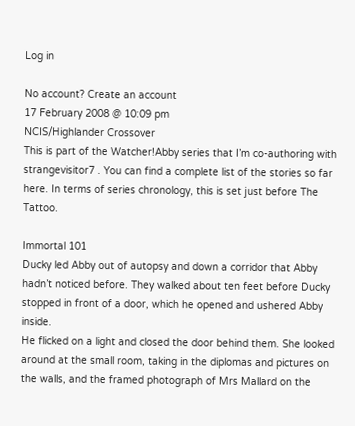Log in

No account? Create an account
17 February 2008 @ 10:09 pm
NCIS/Highlander Crossover
This is part of the Watcher!Abby series that I’m co-authoring with strangevisitor7 . You can find a complete list of the stories so far here. In terms of series chronology, this is set just before The Tattoo.

Immortal 101
Ducky led Abby out of autopsy and down a corridor that Abby hadn’t noticed before. They walked about ten feet before Ducky stopped in front of a door, which he opened and ushered Abby inside.
He flicked on a light and closed the door behind them. She looked around at the small room, taking in the diplomas and pictures on the walls, and the framed photograph of Mrs Mallard on the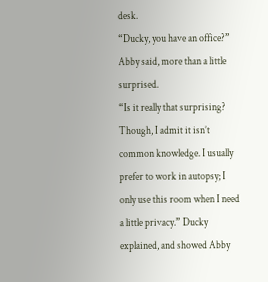desk.
“Ducky, you have an office?” Abby said, more than a little surprised.
“Is it really that surprising? Though, I admit it isn’t common knowledge. I usually prefer to work in autopsy; I only use this room when I need a little privacy.” Ducky explained, and showed Abby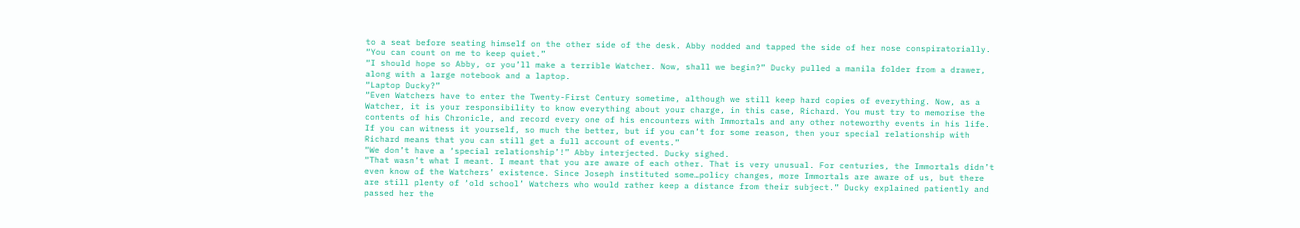to a seat before seating himself on the other side of the desk. Abby nodded and tapped the side of her nose conspiratorially.
“You can count on me to keep quiet.”
“I should hope so Abby, or you’ll make a terrible Watcher. Now, shall we begin?” Ducky pulled a manila folder from a drawer, along with a large notebook and a laptop.
“Laptop Ducky?”
“Even Watchers have to enter the Twenty-First Century sometime, although we still keep hard copies of everything. Now, as a Watcher, it is your responsibility to know everything about your charge, in this case, Richard. You must try to memorise the contents of his Chronicle, and record every one of his encounters with Immortals and any other noteworthy events in his life. If you can witness it yourself, so much the better, but if you can’t for some reason, then your special relationship with Richard means that you can still get a full account of events.”
“We don’t have a ‘special relationship’!” Abby interjected. Ducky sighed.
“That wasn’t what I meant. I meant that you are aware of each other. That is very unusual. For centuries, the Immortals didn’t even know of the Watchers’ existence. Since Joseph instituted some…policy changes, more Immortals are aware of us, but there are still plenty of ‘old school’ Watchers who would rather keep a distance from their subject.” Ducky explained patiently and passed her the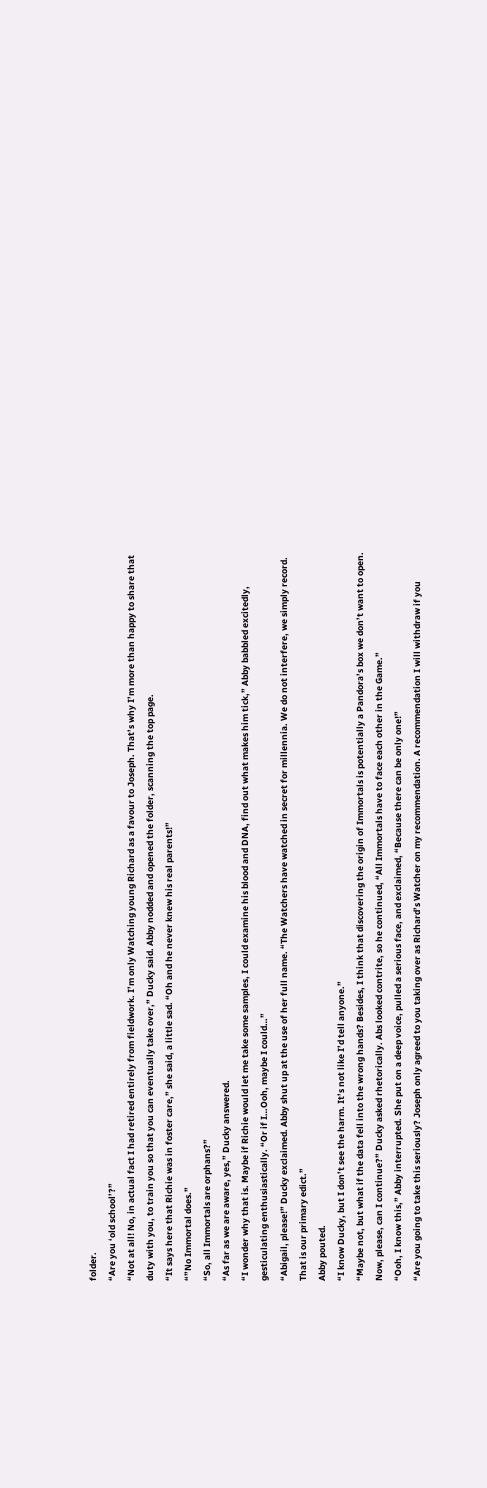folder.
“Are you ‘old school’?”
“Not at all! No, in actual fact I had retired entirely from fieldwork. I’m only Watching young Richard as a favour to Joseph. That’s why I’m more than happy to share that duty with you, to train you so that you can eventually take over,” Ducky said. Abby nodded and opened the folder, scanning the top page.
“It says here that Richie was in foster care,” she said, a little sad. “Oh and he never knew his real parents!”
“”No Immortal does.”
“So, all Immortals are orphans?”
“As far as we are aware, yes,” Ducky answered.
“I wonder why that is. Maybe if Richie would let me take some samples, I could examine his blood and DNA, find out what makes him tick,” Abby babbled excitedly, gesticulating enthusiastically. “Or if I…Ooh, maybe I could…”
“Abigail, please!” Ducky exclaimed. Abby shut up at the use of her full name. “The Watchers have watched in secret for millennia. We do not interfere, we simply record. That is our primary edict.”
Abby pouted.
“I know Ducky, but I don’t see the harm. It’s not like I’d tell anyone.”
“Maybe not, but what if the data fell into the wrong hands? Besides, I think that discovering the origin of Immortals is potentially a Pandora’s box we don’t want to open. Now, please, can I continue?” Ducky asked rhetorically. Abs looked contrite, so he continued, “All Immortals have to face each other in the Game.”
“Ooh, I know this,” Abby interrupted. She put on a deep voice, pulled a serious face, and exclaimed, “Because there can be only one!”
“Are you going to take this seriously? Joseph only agreed to you taking over as Richard’s Watcher on my recommendation. A recommendation I will withdraw if you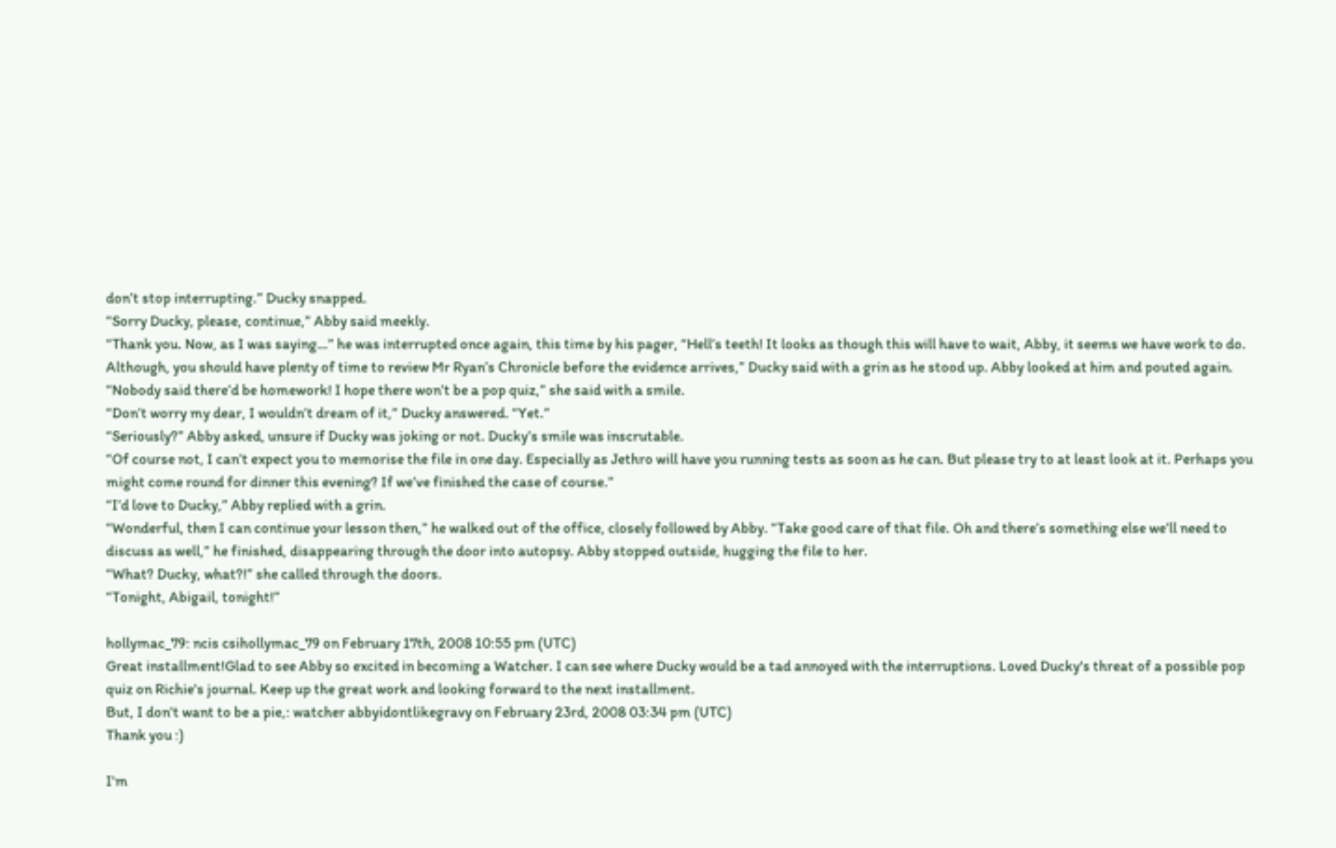don’t stop interrupting.” Ducky snapped.
“Sorry Ducky, please, continue,” Abby said meekly.
“Thank you. Now, as I was saying…” he was interrupted once again, this time by his pager, “Hell’s teeth! It looks as though this will have to wait, Abby, it seems we have work to do. Although, you should have plenty of time to review Mr Ryan’s Chronicle before the evidence arrives,” Ducky said with a grin as he stood up. Abby looked at him and pouted again.
“Nobody said there’d be homework! I hope there won’t be a pop quiz,” she said with a smile.
“Don’t worry my dear, I wouldn’t dream of it,” Ducky answered. “Yet.”
“Seriously?” Abby asked, unsure if Ducky was joking or not. Ducky’s smile was inscrutable.
“Of course not, I can’t expect you to memorise the file in one day. Especially as Jethro will have you running tests as soon as he can. But please try to at least look at it. Perhaps you might come round for dinner this evening? If we’ve finished the case of course.”
“I’d love to Ducky,” Abby replied with a grin.
“Wonderful, then I can continue your lesson then,” he walked out of the office, closely followed by Abby. “Take good care of that file. Oh and there’s something else we’ll need to discuss as well,” he finished, disappearing through the door into autopsy. Abby stopped outside, hugging the file to her.
“What? Ducky, what?!” she called through the doors.
“Tonight, Abigail, tonight!”

hollymac_79: ncis csihollymac_79 on February 17th, 2008 10:55 pm (UTC)
Great installment!Glad to see Abby so excited in becoming a Watcher. I can see where Ducky would be a tad annoyed with the interruptions. Loved Ducky's threat of a possible pop quiz on Richie's journal. Keep up the great work and looking forward to the next installment.
But, I don't want to be a pie,: watcher abbyidontlikegravy on February 23rd, 2008 03:34 pm (UTC)
Thank you :)

I'm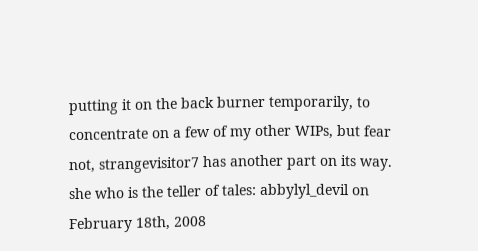putting it on the back burner temporarily, to concentrate on a few of my other WIPs, but fear not, strangevisitor7 has another part on its way.
she who is the teller of tales: abbylyl_devil on February 18th, 2008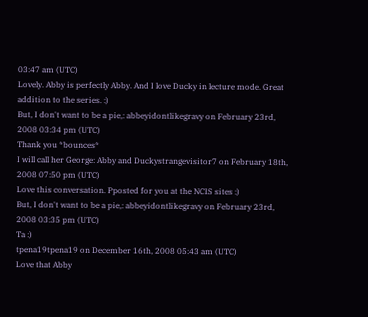03:47 am (UTC)
Lovely. Abby is perfectly Abby. And I love Ducky in lecture mode. Great addition to the series. :)
But, I don't want to be a pie,: abbeyidontlikegravy on February 23rd, 2008 03:34 pm (UTC)
Thank you *bounces*
I will call her George: Abby and Duckystrangevisitor7 on February 18th, 2008 07:50 pm (UTC)
Love this conversation. Pposted for you at the NCIS sites :)
But, I don't want to be a pie,: abbeyidontlikegravy on February 23rd, 2008 03:35 pm (UTC)
Ta :)
tpena19tpena19 on December 16th, 2008 05:43 am (UTC)
Love that Abby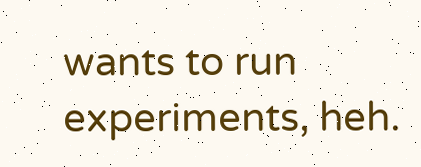wants to run experiments, heh.